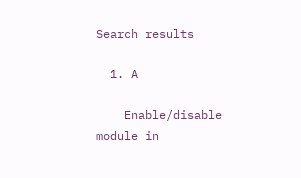Search results

  1. A

    Enable/disable module in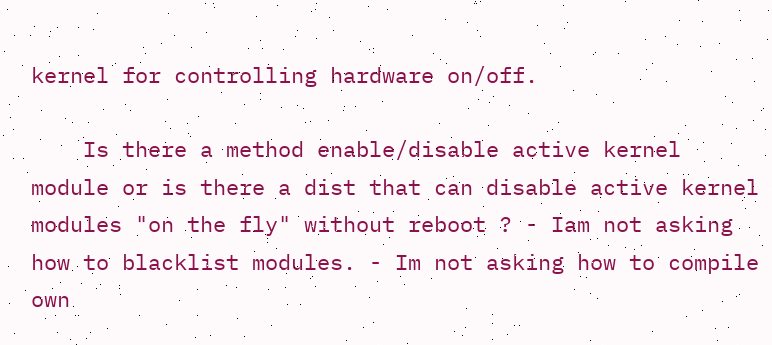kernel for controlling hardware on/off.

    Is there a method enable/disable active kernel module or is there a dist that can disable active kernel modules "on the fly" without reboot ? - Iam not asking how to blacklist modules. - Im not asking how to compile own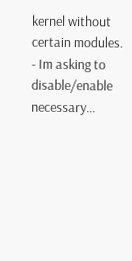kernel without certain modules. - Im asking to disable/enable necessary...